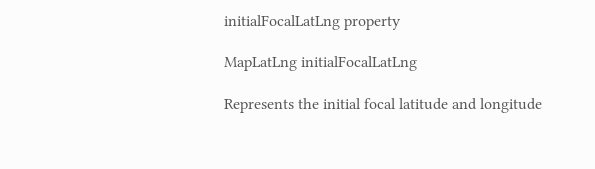initialFocalLatLng property

MapLatLng initialFocalLatLng

Represents the initial focal latitude and longitude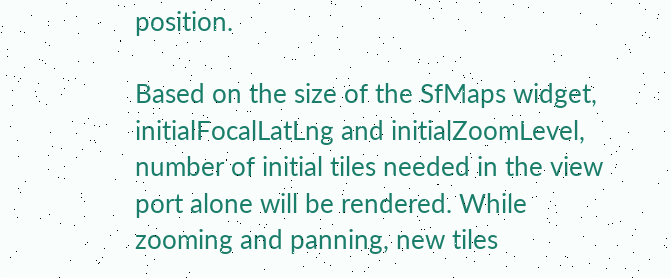position.

Based on the size of the SfMaps widget, initialFocalLatLng and initialZoomLevel, number of initial tiles needed in the view port alone will be rendered. While zooming and panning, new tiles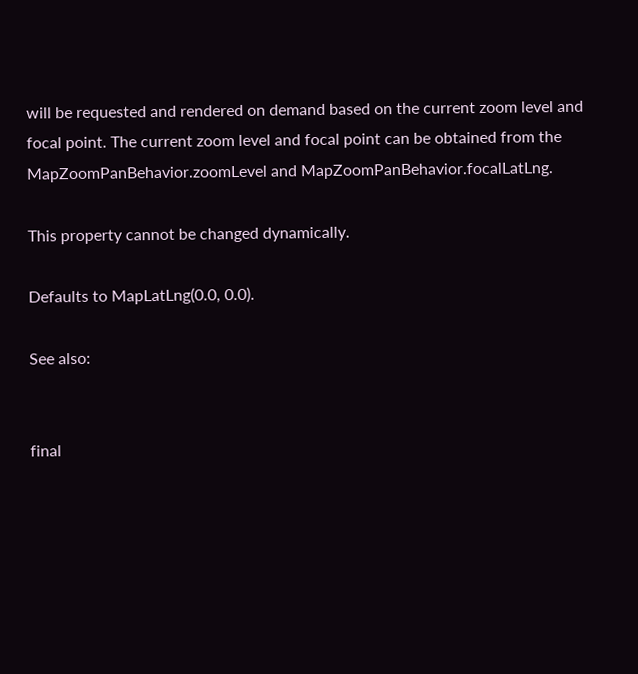will be requested and rendered on demand based on the current zoom level and focal point. The current zoom level and focal point can be obtained from the MapZoomPanBehavior.zoomLevel and MapZoomPanBehavior.focalLatLng.

This property cannot be changed dynamically.

Defaults to MapLatLng(0.0, 0.0).

See also:


final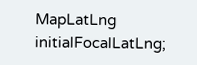MapLatLng initialFocalLatLng;